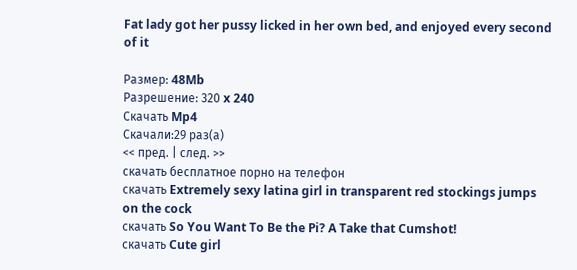Fat lady got her pussy licked in her own bed, and enjoyed every second of it

Размер: 48Mb
Paзpeшeниe: 320 x 240
Скачать Mp4
Скачали:29 раз(а)
<< пред. | след. >>
скачать бесплатное порно на телефон
скачать Extremely sexy latina girl in transparent red stockings jumps on the cock
скачать So You Want To Be the Pi? A Take that Cumshot!
скачать Cute girl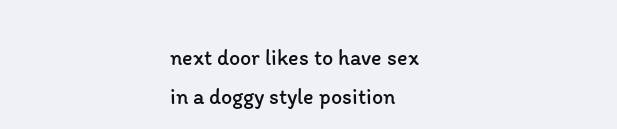next door likes to have sex in a doggy style position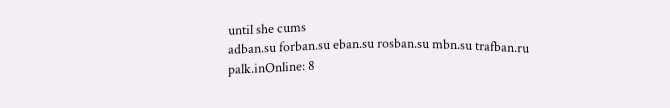until she cums
adban.su forban.su eban.su rosban.su mbn.su trafban.ru
palk.inOnline: 8